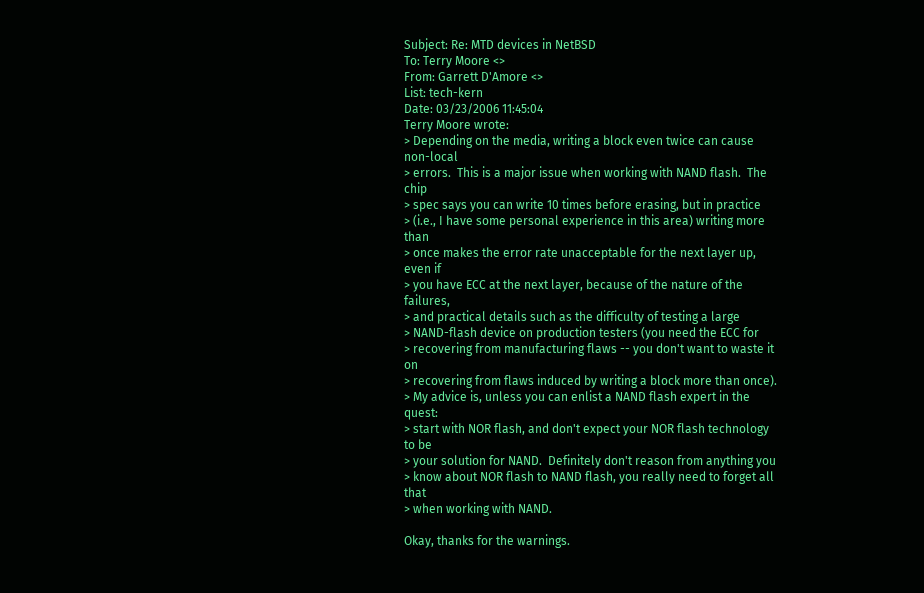Subject: Re: MTD devices in NetBSD
To: Terry Moore <>
From: Garrett D'Amore <>
List: tech-kern
Date: 03/23/2006 11:45:04
Terry Moore wrote:
> Depending on the media, writing a block even twice can cause non-local
> errors.  This is a major issue when working with NAND flash.  The chip
> spec says you can write 10 times before erasing, but in practice
> (i.e., I have some personal experience in this area) writing more than
> once makes the error rate unacceptable for the next layer up, even if
> you have ECC at the next layer, because of the nature of the failures,
> and practical details such as the difficulty of testing a large
> NAND-flash device on production testers (you need the ECC for
> recovering from manufacturing flaws -- you don't want to waste it on
> recovering from flaws induced by writing a block more than once).
> My advice is, unless you can enlist a NAND flash expert in the quest:
> start with NOR flash, and don't expect your NOR flash technology to be
> your solution for NAND.  Definitely don't reason from anything you
> know about NOR flash to NAND flash, you really need to forget all that
> when working with NAND.

Okay, thanks for the warnings.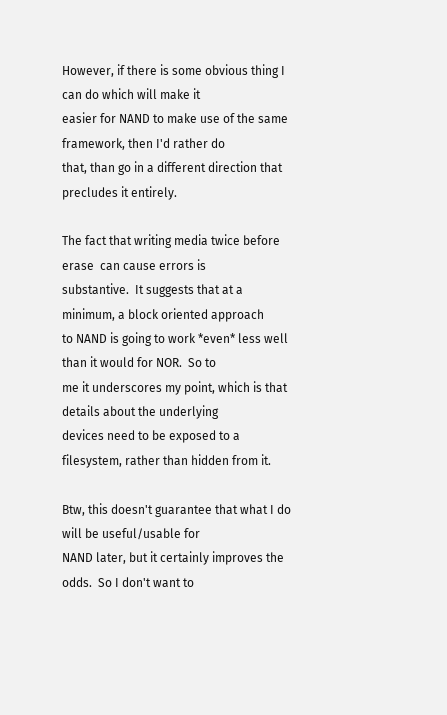However, if there is some obvious thing I can do which will make it
easier for NAND to make use of the same framework, then I'd rather do
that, than go in a different direction that precludes it entirely.

The fact that writing media twice before erase  can cause errors is
substantive.  It suggests that at a minimum, a block oriented approach
to NAND is going to work *even* less well than it would for NOR.  So to
me it underscores my point, which is that details about the underlying
devices need to be exposed to a filesystem, rather than hidden from it.

Btw, this doesn't guarantee that what I do will be useful/usable for
NAND later, but it certainly improves the odds.  So I don't want to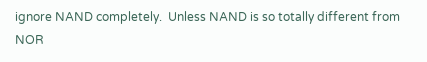ignore NAND completely.  Unless NAND is so totally different from NOR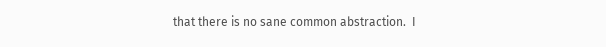that there is no sane common abstraction.  I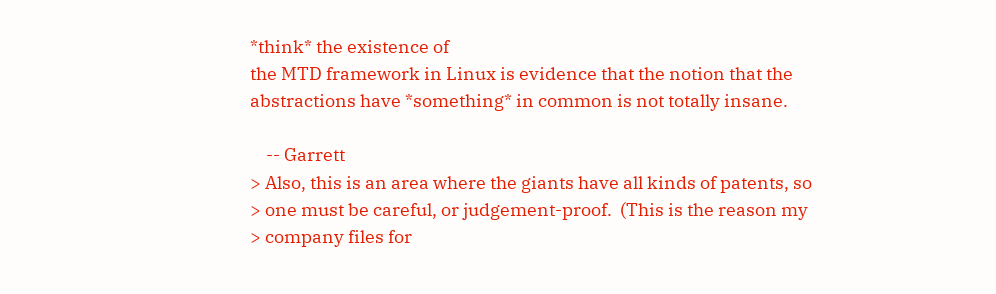*think* the existence of
the MTD framework in Linux is evidence that the notion that the
abstractions have *something* in common is not totally insane.

    -- Garrett
> Also, this is an area where the giants have all kinds of patents, so
> one must be careful, or judgement-proof.  (This is the reason my
> company files for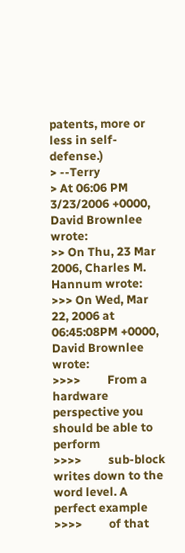patents, more or less in self-defense.)
> --Terry
> At 06:06 PM 3/23/2006 +0000, David Brownlee wrote:
>> On Thu, 23 Mar 2006, Charles M. Hannum wrote:
>>> On Wed, Mar 22, 2006 at 06:45:08PM +0000, David Brownlee wrote:
>>>>         From a hardware perspective you should be able to perform
>>>>         sub-block writes down to the word level. A perfect example
>>>>         of that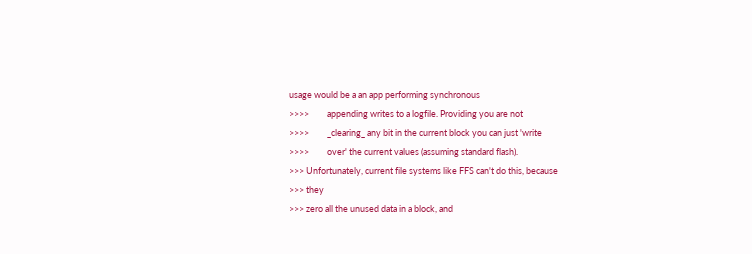usage would be a an app performing synchronous
>>>>         appending writes to a logfile. Providing you are not
>>>>         _clearing_ any bit in the current block you can just 'write
>>>>         over' the current values (assuming standard flash).
>>> Unfortunately, current file systems like FFS can't do this, because
>>> they
>>> zero all the unused data in a block, and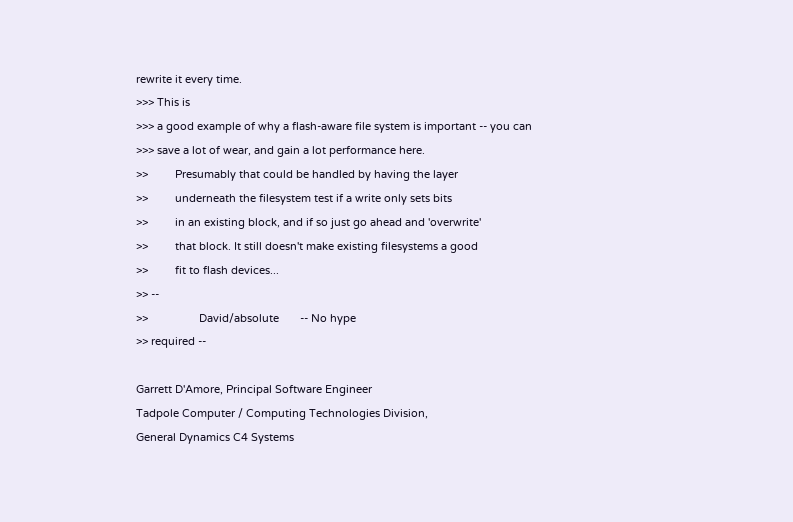rewrite it every time.
>>> This is
>>> a good example of why a flash-aware file system is important -- you can
>>> save a lot of wear, and gain a lot performance here.
>>         Presumably that could be handled by having the layer
>>         underneath the filesystem test if a write only sets bits
>>         in an existing block, and if so just go ahead and 'overwrite'
>>         that block. It still doesn't make existing filesystems a good
>>         fit to flash devices...
>> --
>>                 David/absolute       -- No hype
>> required --

Garrett D'Amore, Principal Software Engineer
Tadpole Computer / Computing Technologies Division,
General Dynamics C4 Systems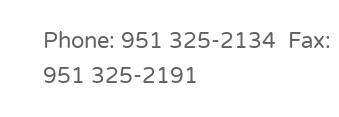Phone: 951 325-2134  Fax: 951 325-2191